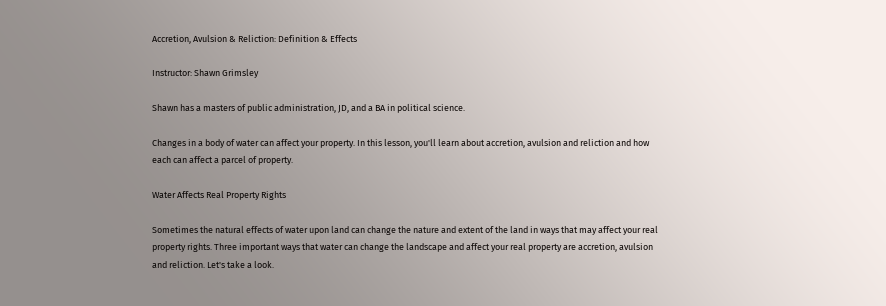Accretion, Avulsion & Reliction: Definition & Effects

Instructor: Shawn Grimsley

Shawn has a masters of public administration, JD, and a BA in political science.

Changes in a body of water can affect your property. In this lesson, you'll learn about accretion, avulsion and reliction and how each can affect a parcel of property.

Water Affects Real Property Rights

Sometimes the natural effects of water upon land can change the nature and extent of the land in ways that may affect your real property rights. Three important ways that water can change the landscape and affect your real property are accretion, avulsion and reliction. Let's take a look.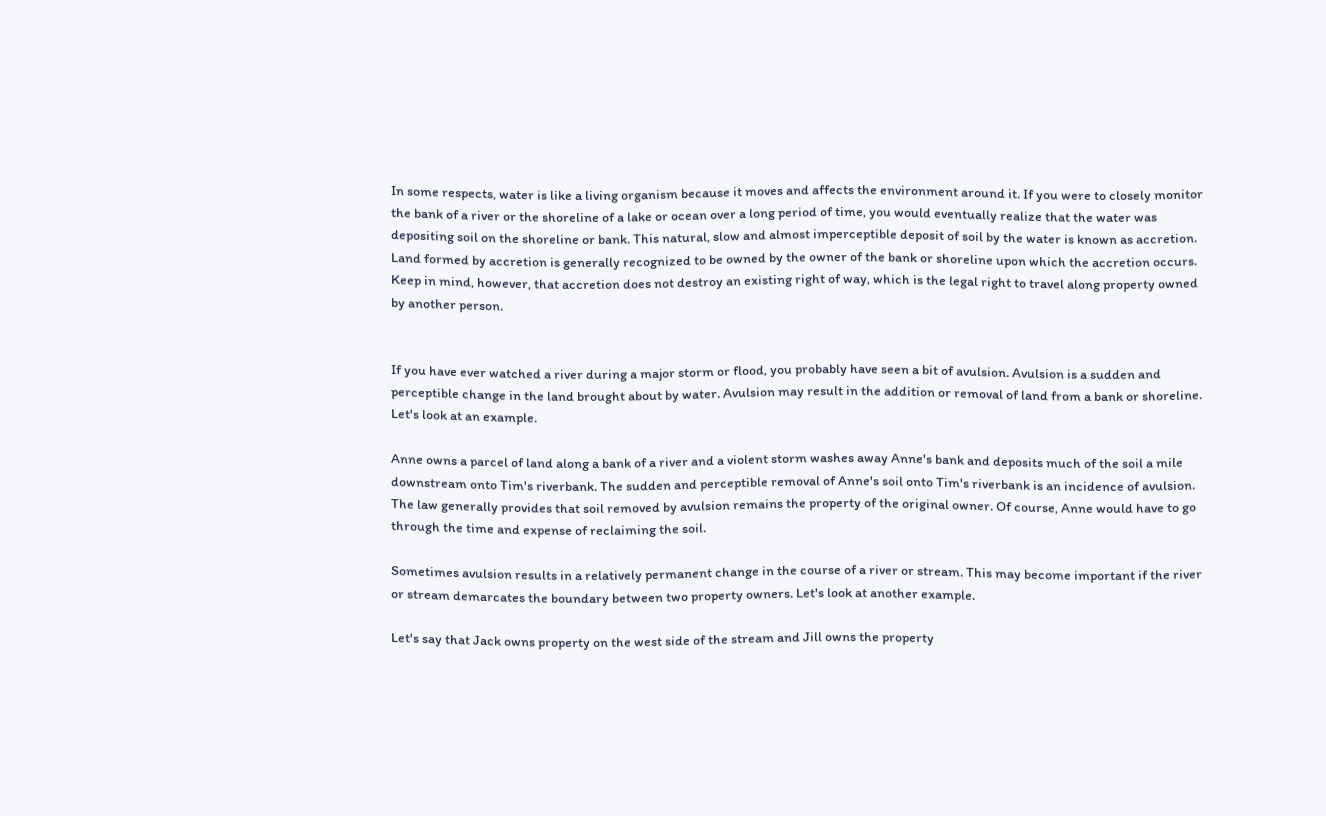In some respects, water is like a living organism because it moves and affects the environment around it. If you were to closely monitor the bank of a river or the shoreline of a lake or ocean over a long period of time, you would eventually realize that the water was depositing soil on the shoreline or bank. This natural, slow and almost imperceptible deposit of soil by the water is known as accretion. Land formed by accretion is generally recognized to be owned by the owner of the bank or shoreline upon which the accretion occurs. Keep in mind, however, that accretion does not destroy an existing right of way, which is the legal right to travel along property owned by another person.


If you have ever watched a river during a major storm or flood, you probably have seen a bit of avulsion. Avulsion is a sudden and perceptible change in the land brought about by water. Avulsion may result in the addition or removal of land from a bank or shoreline. Let's look at an example.

Anne owns a parcel of land along a bank of a river and a violent storm washes away Anne's bank and deposits much of the soil a mile downstream onto Tim's riverbank. The sudden and perceptible removal of Anne's soil onto Tim's riverbank is an incidence of avulsion. The law generally provides that soil removed by avulsion remains the property of the original owner. Of course, Anne would have to go through the time and expense of reclaiming the soil.

Sometimes avulsion results in a relatively permanent change in the course of a river or stream. This may become important if the river or stream demarcates the boundary between two property owners. Let's look at another example.

Let's say that Jack owns property on the west side of the stream and Jill owns the property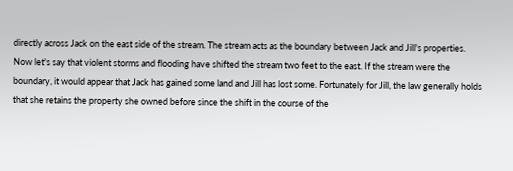directly across Jack on the east side of the stream. The stream acts as the boundary between Jack and Jill's properties. Now let's say that violent storms and flooding have shifted the stream two feet to the east. If the stream were the boundary, it would appear that Jack has gained some land and Jill has lost some. Fortunately for Jill, the law generally holds that she retains the property she owned before since the shift in the course of the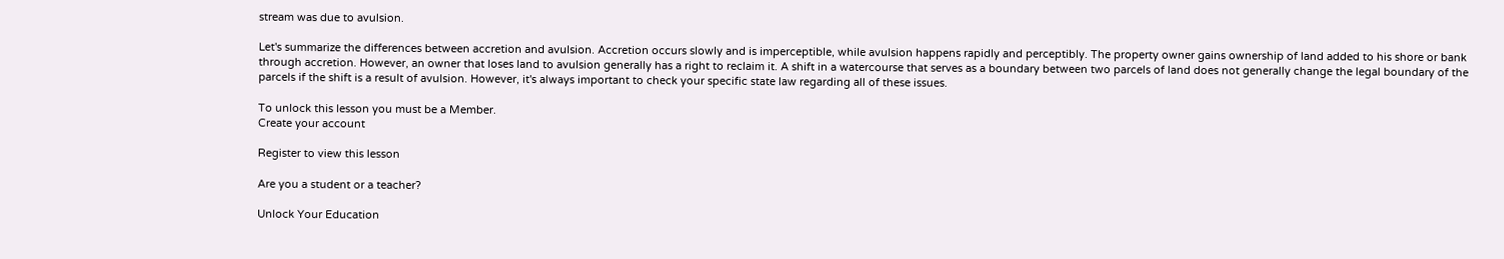stream was due to avulsion.

Let's summarize the differences between accretion and avulsion. Accretion occurs slowly and is imperceptible, while avulsion happens rapidly and perceptibly. The property owner gains ownership of land added to his shore or bank through accretion. However, an owner that loses land to avulsion generally has a right to reclaim it. A shift in a watercourse that serves as a boundary between two parcels of land does not generally change the legal boundary of the parcels if the shift is a result of avulsion. However, it's always important to check your specific state law regarding all of these issues.

To unlock this lesson you must be a Member.
Create your account

Register to view this lesson

Are you a student or a teacher?

Unlock Your Education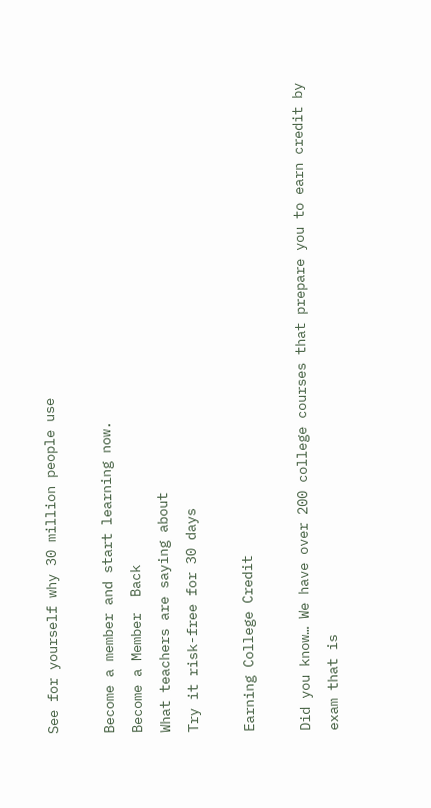See for yourself why 30 million people use

Become a member and start learning now.
Become a Member  Back
What teachers are saying about
Try it risk-free for 30 days

Earning College Credit

Did you know… We have over 200 college courses that prepare you to earn credit by exam that is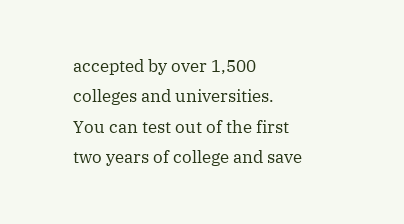accepted by over 1,500 colleges and universities. You can test out of the first two years of college and save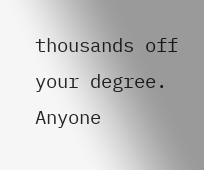thousands off your degree. Anyone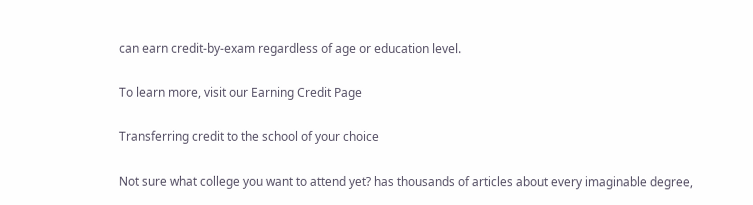can earn credit-by-exam regardless of age or education level.

To learn more, visit our Earning Credit Page

Transferring credit to the school of your choice

Not sure what college you want to attend yet? has thousands of articles about every imaginable degree,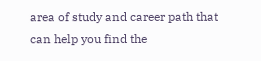area of study and career path that can help you find the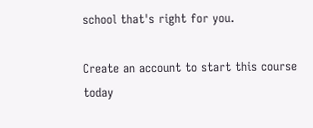school that's right for you.

Create an account to start this course today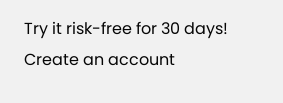Try it risk-free for 30 days!
Create an account